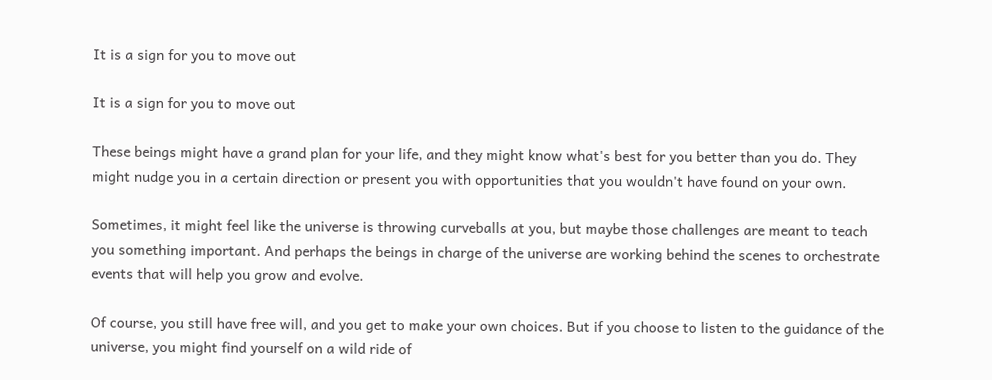It is a sign for you to move out

It is a sign for you to move out

These beings might have a grand plan for your life, and they might know what's best for you better than you do. They might nudge you in a certain direction or present you with opportunities that you wouldn't have found on your own.

Sometimes, it might feel like the universe is throwing curveballs at you, but maybe those challenges are meant to teach you something important. And perhaps the beings in charge of the universe are working behind the scenes to orchestrate events that will help you grow and evolve.

Of course, you still have free will, and you get to make your own choices. But if you choose to listen to the guidance of the universe, you might find yourself on a wild ride of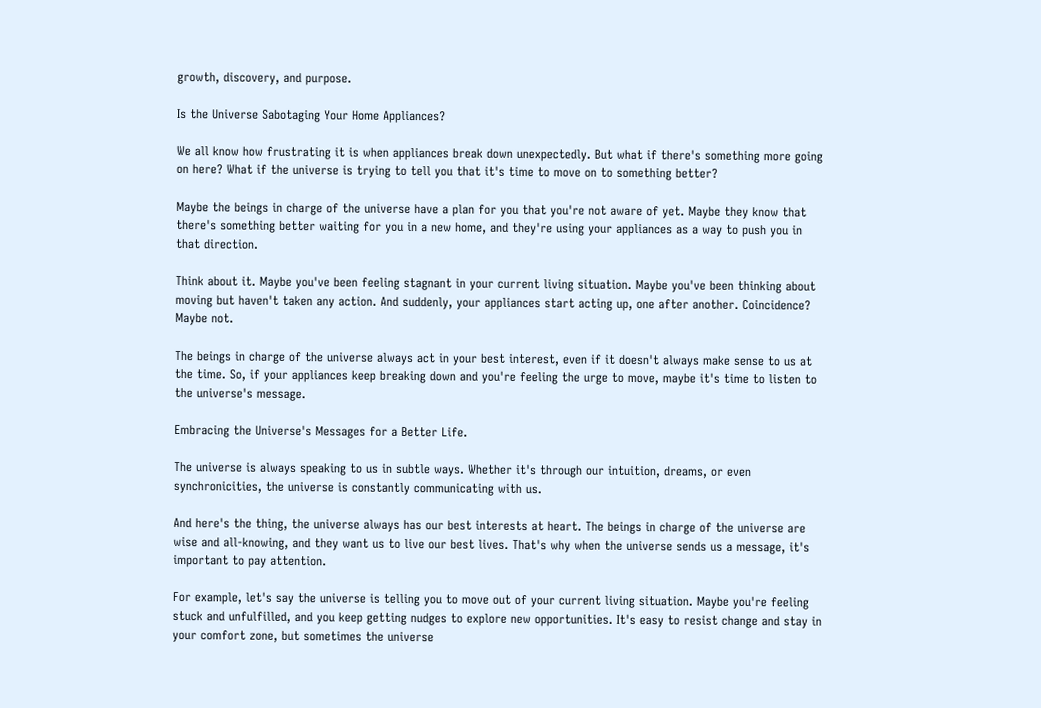growth, discovery, and purpose.

Is the Universe Sabotaging Your Home Appliances?

We all know how frustrating it is when appliances break down unexpectedly. But what if there's something more going on here? What if the universe is trying to tell you that it's time to move on to something better?

Maybe the beings in charge of the universe have a plan for you that you're not aware of yet. Maybe they know that there's something better waiting for you in a new home, and they're using your appliances as a way to push you in that direction.

Think about it. Maybe you've been feeling stagnant in your current living situation. Maybe you've been thinking about moving but haven't taken any action. And suddenly, your appliances start acting up, one after another. Coincidence? Maybe not.

The beings in charge of the universe always act in your best interest, even if it doesn't always make sense to us at the time. So, if your appliances keep breaking down and you're feeling the urge to move, maybe it's time to listen to the universe's message.

Embracing the Universe's Messages for a Better Life.

The universe is always speaking to us in subtle ways. Whether it's through our intuition, dreams, or even synchronicities, the universe is constantly communicating with us.

And here's the thing, the universe always has our best interests at heart. The beings in charge of the universe are wise and all-knowing, and they want us to live our best lives. That's why when the universe sends us a message, it's important to pay attention.

For example, let's say the universe is telling you to move out of your current living situation. Maybe you're feeling stuck and unfulfilled, and you keep getting nudges to explore new opportunities. It's easy to resist change and stay in your comfort zone, but sometimes the universe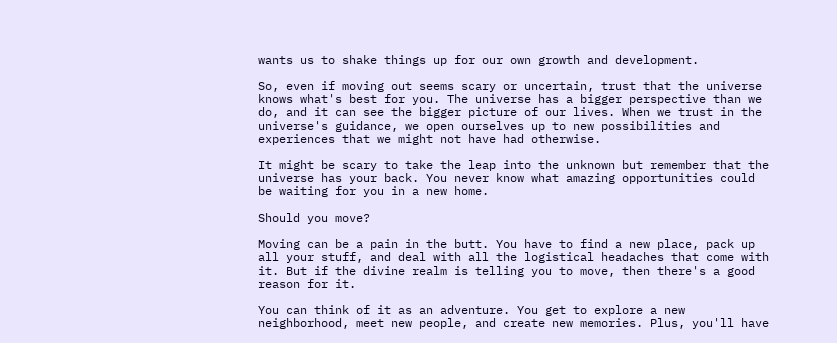wants us to shake things up for our own growth and development.

So, even if moving out seems scary or uncertain, trust that the universe knows what's best for you. The universe has a bigger perspective than we do, and it can see the bigger picture of our lives. When we trust in the universe's guidance, we open ourselves up to new possibilities and experiences that we might not have had otherwise.

It might be scary to take the leap into the unknown but remember that the universe has your back. You never know what amazing opportunities could be waiting for you in a new home.

Should you move?

Moving can be a pain in the butt. You have to find a new place, pack up all your stuff, and deal with all the logistical headaches that come with it. But if the divine realm is telling you to move, then there's a good reason for it.

You can think of it as an adventure. You get to explore a new neighborhood, meet new people, and create new memories. Plus, you'll have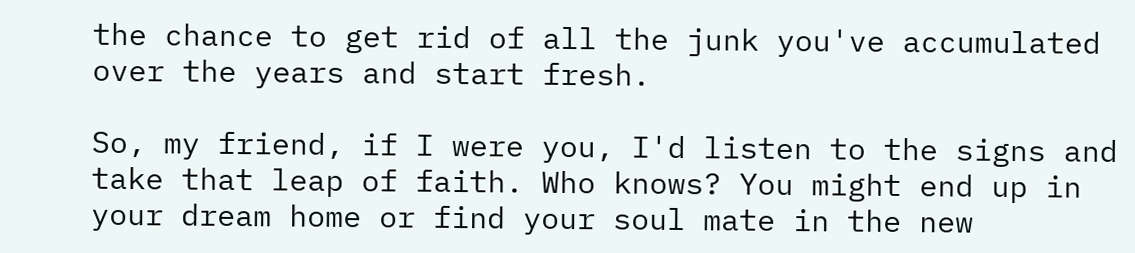the chance to get rid of all the junk you've accumulated over the years and start fresh.

So, my friend, if I were you, I'd listen to the signs and take that leap of faith. Who knows? You might end up in your dream home or find your soul mate in the new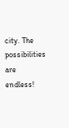city. The possibilities are endless!